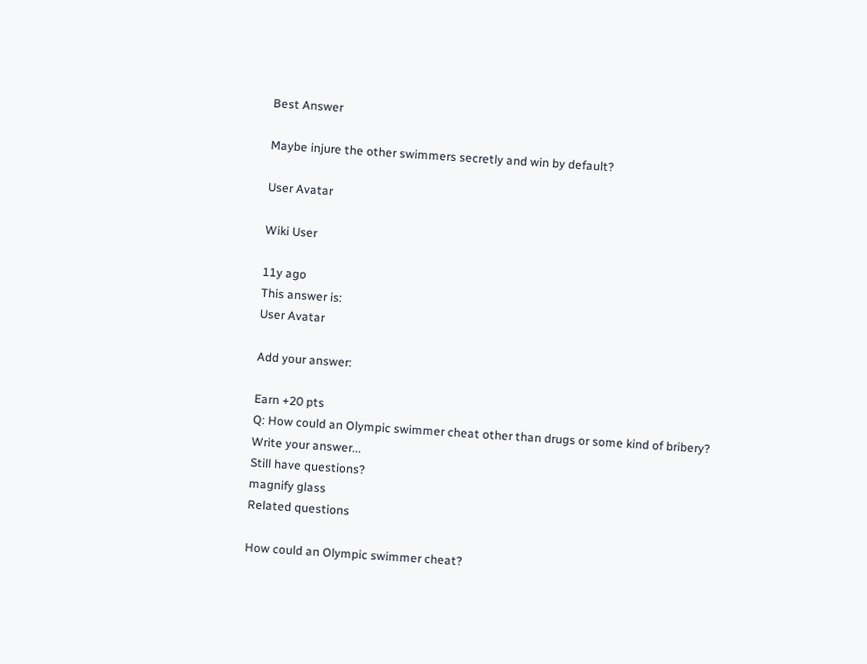Best Answer

Maybe injure the other swimmers secretly and win by default?

User Avatar

Wiki User

11y ago
This answer is:
User Avatar

Add your answer:

Earn +20 pts
Q: How could an Olympic swimmer cheat other than drugs or some kind of bribery?
Write your answer...
Still have questions?
magnify glass
Related questions

How could an Olympic swimmer cheat?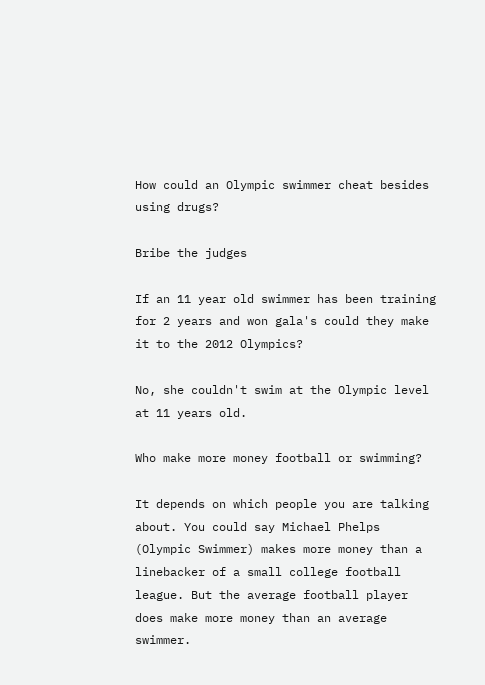How could an Olympic swimmer cheat besides using drugs?

Bribe the judges

If an 11 year old swimmer has been training for 2 years and won gala's could they make it to the 2012 Olympics?

No, she couldn't swim at the Olympic level at 11 years old.

Who make more money football or swimming?

It depends on which people you are talking about. You could say Michael Phelps (Olympic Swimmer) makes more money than a linebacker of a small college football league. But the average football player does make more money than an average swimmer.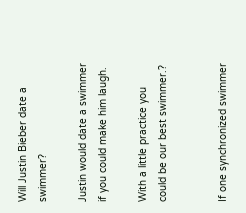Will Justin Bieber date a swimmer?

Justin would date a swimmer if you could make him laugh.

With a little practice you could be our best swimmer.?


If one synchronized swimmer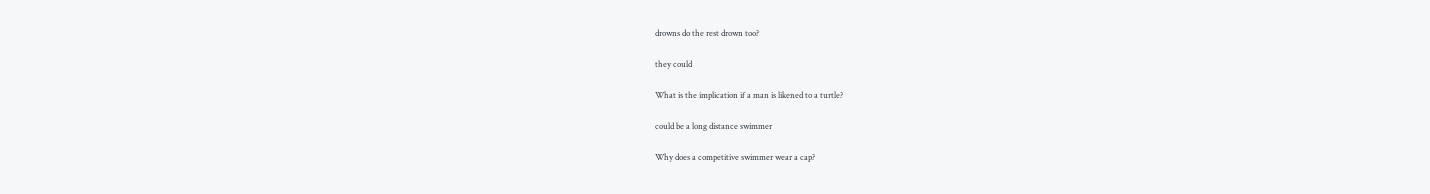drowns do the rest drown too?

they could

What is the implication if a man is likened to a turtle?

could be a long distance swimmer

Why does a competitive swimmer wear a cap?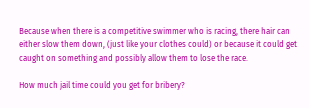Because when there is a competitive swimmer who is racing, there hair can either slow them down, (just like your clothes could) or because it could get caught on something and possibly allow them to lose the race.

How much jail time could you get for bribery?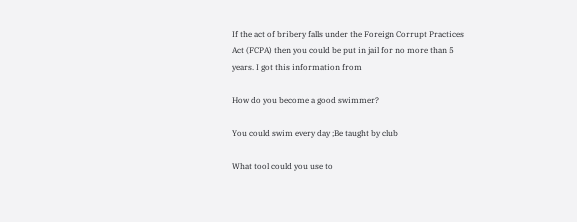If the act of bribery falls under the Foreign Corrupt Practices Act (FCPA) then you could be put in jail for no more than 5 years. I got this information from

How do you become a good swimmer?

You could swim every day ;Be taught by club

What tool could you use to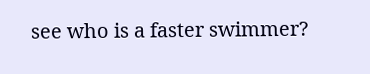see who is a faster swimmer?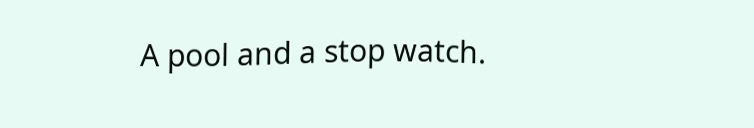A pool and a stop watch.